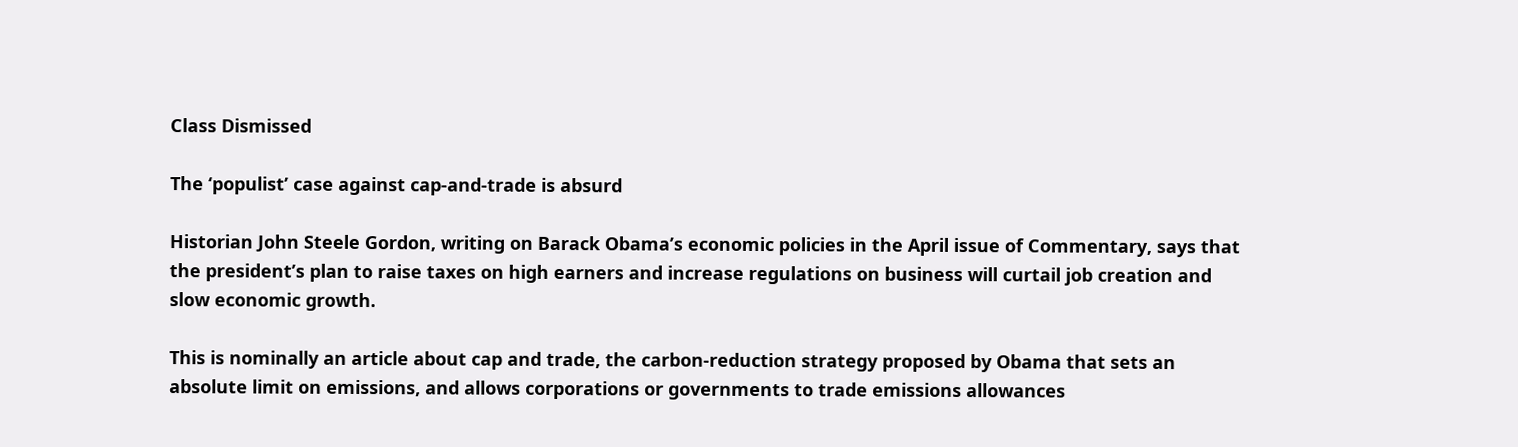Class Dismissed

The ‘populist’ case against cap-and-trade is absurd

Historian John Steele Gordon, writing on Barack Obama’s economic policies in the April issue of Commentary, says that the president’s plan to raise taxes on high earners and increase regulations on business will curtail job creation and slow economic growth.

This is nominally an article about cap and trade, the carbon-reduction strategy proposed by Obama that sets an absolute limit on emissions, and allows corporations or governments to trade emissions allowances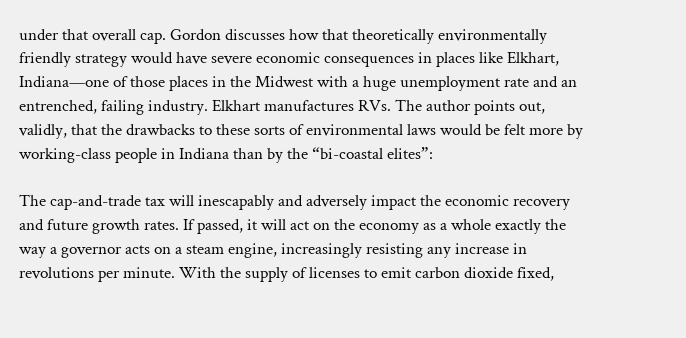under that overall cap. Gordon discusses how that theoretically environmentally friendly strategy would have severe economic consequences in places like Elkhart, Indiana—one of those places in the Midwest with a huge unemployment rate and an entrenched, failing industry. Elkhart manufactures RVs. The author points out, validly, that the drawbacks to these sorts of environmental laws would be felt more by working-class people in Indiana than by the “bi-coastal elites”:

The cap-and-trade tax will inescapably and adversely impact the economic recovery and future growth rates. If passed, it will act on the economy as a whole exactly the way a governor acts on a steam engine, increasingly resisting any increase in revolutions per minute. With the supply of licenses to emit carbon dioxide fixed,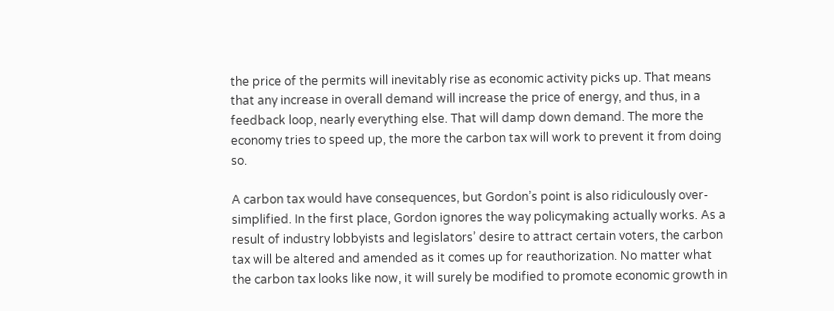the price of the permits will inevitably rise as economic activity picks up. That means that any increase in overall demand will increase the price of energy, and thus, in a feedback loop, nearly everything else. That will damp down demand. The more the economy tries to speed up, the more the carbon tax will work to prevent it from doing so.

A carbon tax would have consequences, but Gordon’s point is also ridiculously over-simplified. In the first place, Gordon ignores the way policymaking actually works. As a result of industry lobbyists and legislators’ desire to attract certain voters, the carbon tax will be altered and amended as it comes up for reauthorization. No matter what the carbon tax looks like now, it will surely be modified to promote economic growth in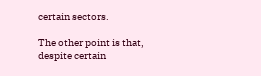certain sectors.

The other point is that, despite certain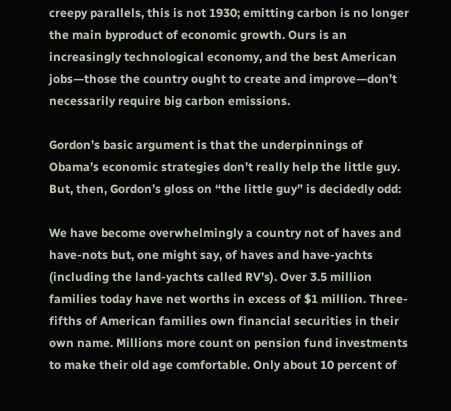creepy parallels, this is not 1930; emitting carbon is no longer the main byproduct of economic growth. Ours is an increasingly technological economy, and the best American jobs—those the country ought to create and improve—don’t necessarily require big carbon emissions.

Gordon’s basic argument is that the underpinnings of Obama’s economic strategies don’t really help the little guy. But, then, Gordon’s gloss on “the little guy” is decidedly odd:

We have become overwhelmingly a country not of haves and have-nots but, one might say, of haves and have-yachts (including the land-yachts called RV’s). Over 3.5 million families today have net worths in excess of $1 million. Three-fifths of American families own financial securities in their own name. Millions more count on pension fund investments to make their old age comfortable. Only about 10 percent of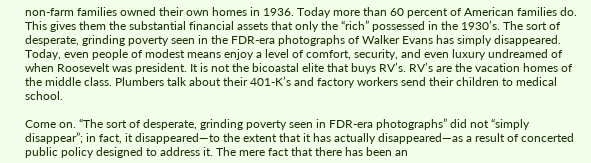non-farm families owned their own homes in 1936. Today more than 60 percent of American families do. This gives them the substantial financial assets that only the “rich” possessed in the 1930’s. The sort of desperate, grinding poverty seen in the FDR-era photographs of Walker Evans has simply disappeared. Today, even people of modest means enjoy a level of comfort, security, and even luxury undreamed of when Roosevelt was president. It is not the bicoastal elite that buys RV’s. RV’s are the vacation homes of the middle class. Plumbers talk about their 401-K’s and factory workers send their children to medical school.

Come on. “The sort of desperate, grinding poverty seen in FDR-era photographs” did not “simply disappear”; in fact, it disappeared—to the extent that it has actually disappeared—as a result of concerted public policy designed to address it. The mere fact that there has been an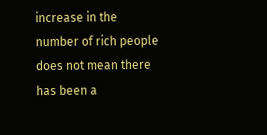increase in the number of rich people does not mean there has been a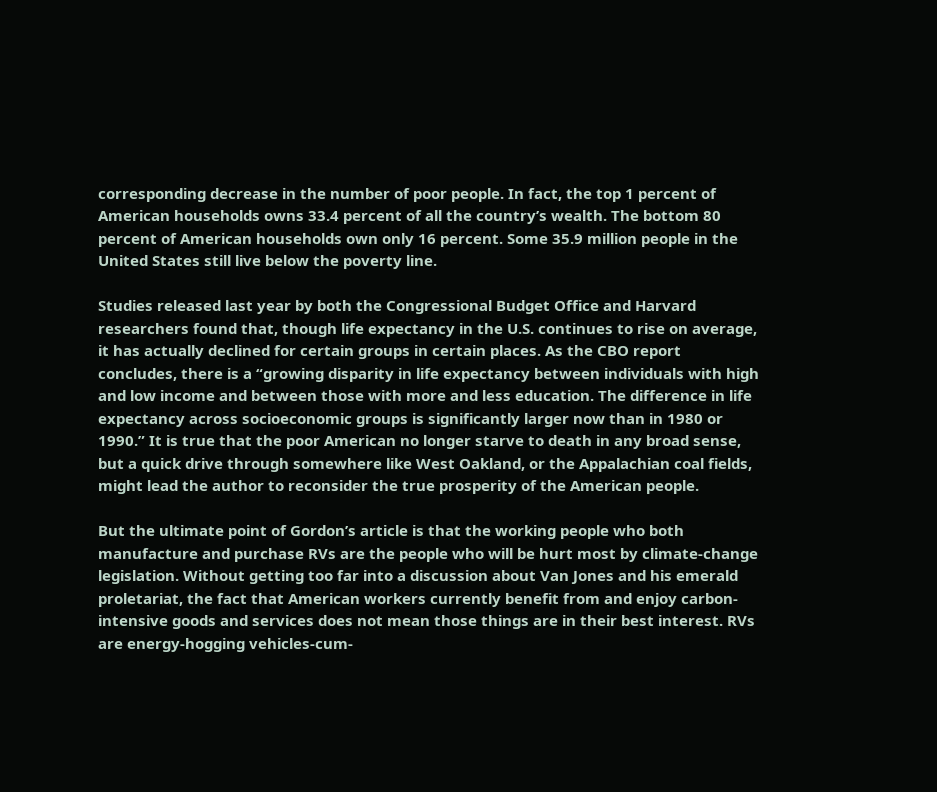corresponding decrease in the number of poor people. In fact, the top 1 percent of American households owns 33.4 percent of all the country’s wealth. The bottom 80 percent of American households own only 16 percent. Some 35.9 million people in the United States still live below the poverty line.

Studies released last year by both the Congressional Budget Office and Harvard researchers found that, though life expectancy in the U.S. continues to rise on average, it has actually declined for certain groups in certain places. As the CBO report concludes, there is a “growing disparity in life expectancy between individuals with high and low income and between those with more and less education. The difference in life expectancy across socioeconomic groups is significantly larger now than in 1980 or 1990.” It is true that the poor American no longer starve to death in any broad sense, but a quick drive through somewhere like West Oakland, or the Appalachian coal fields, might lead the author to reconsider the true prosperity of the American people.

But the ultimate point of Gordon’s article is that the working people who both manufacture and purchase RVs are the people who will be hurt most by climate-change legislation. Without getting too far into a discussion about Van Jones and his emerald proletariat, the fact that American workers currently benefit from and enjoy carbon-intensive goods and services does not mean those things are in their best interest. RVs are energy-hogging vehicles-cum-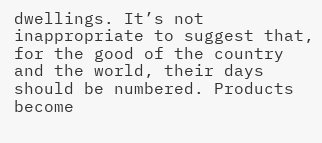dwellings. It’s not inappropriate to suggest that, for the good of the country and the world, their days should be numbered. Products become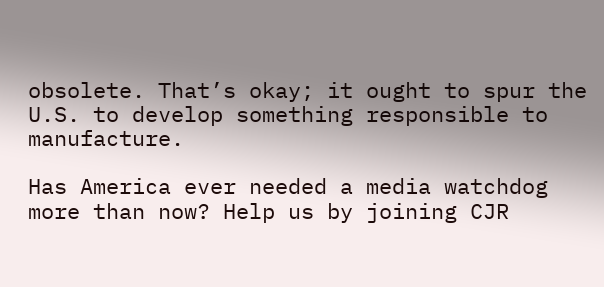obsolete. That’s okay; it ought to spur the U.S. to develop something responsible to manufacture.

Has America ever needed a media watchdog more than now? Help us by joining CJR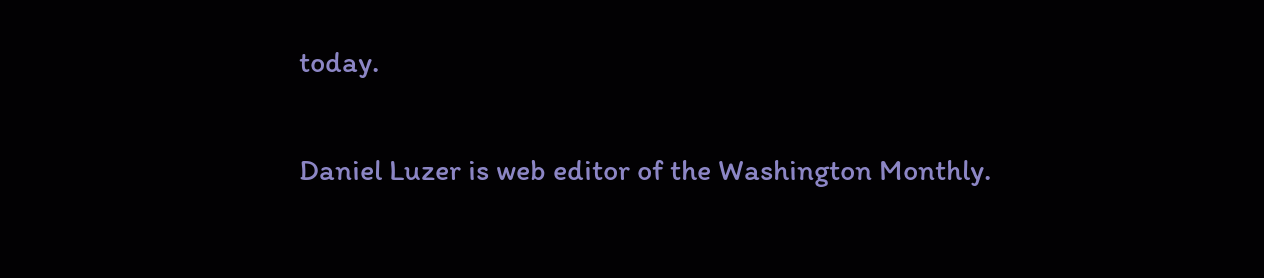today.

Daniel Luzer is web editor of the Washington Monthly.